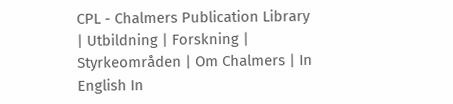CPL - Chalmers Publication Library
| Utbildning | Forskning | Styrkeområden | Om Chalmers | In English In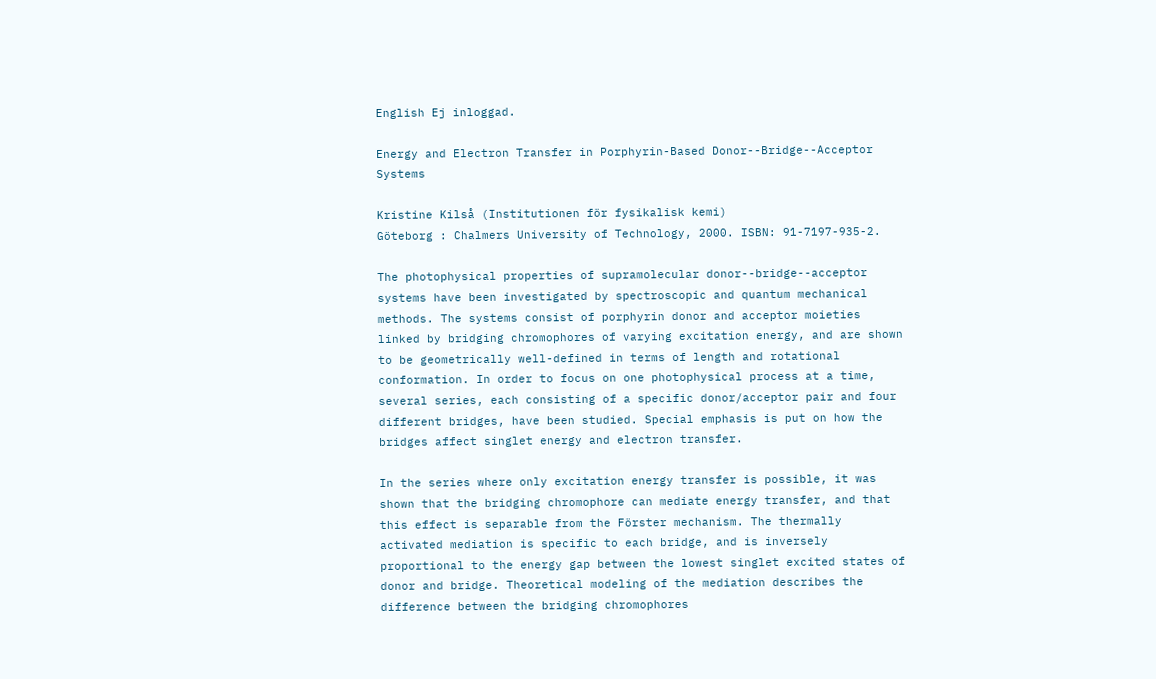English Ej inloggad.

Energy and Electron Transfer in Porphyrin-Based Donor--Bridge--Acceptor Systems

Kristine Kilså (Institutionen för fysikalisk kemi)
Göteborg : Chalmers University of Technology, 2000. ISBN: 91-7197-935-2.

The photophysical properties of supramolecular donor--bridge--acceptor systems have been investigated by spectroscopic and quantum mechanical methods. The systems consist of porphyrin donor and acceptor moieties linked by bridging chromophores of varying excitation energy, and are shown to be geometrically well-defined in terms of length and rotational conformation. In order to focus on one photophysical process at a time, several series, each consisting of a specific donor/acceptor pair and four different bridges, have been studied. Special emphasis is put on how the bridges affect singlet energy and electron transfer.

In the series where only excitation energy transfer is possible, it was shown that the bridging chromophore can mediate energy transfer, and that this effect is separable from the Förster mechanism. The thermally activated mediation is specific to each bridge, and is inversely proportional to the energy gap between the lowest singlet excited states of donor and bridge. Theoretical modeling of the mediation describes the difference between the bridging chromophores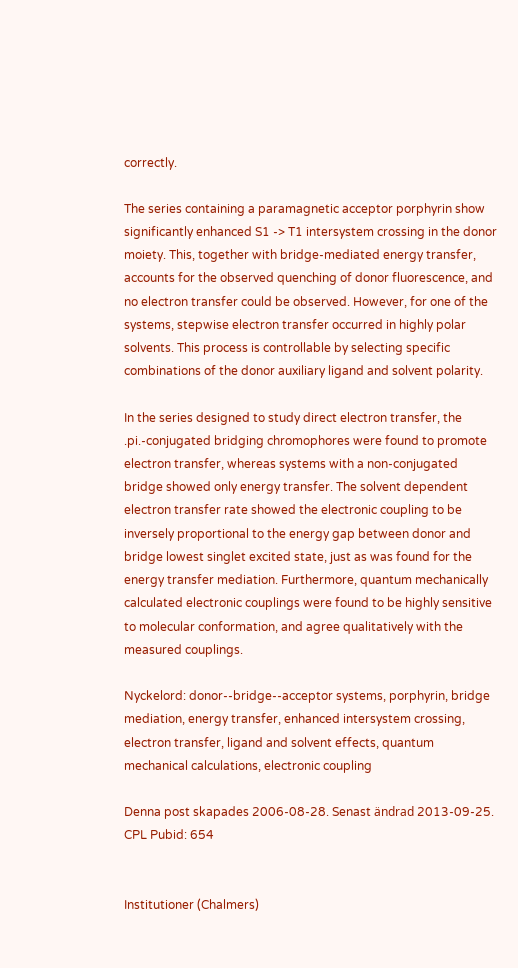correctly.

The series containing a paramagnetic acceptor porphyrin show significantly enhanced S1 -> T1 intersystem crossing in the donor moiety. This, together with bridge-mediated energy transfer, accounts for the observed quenching of donor fluorescence, and no electron transfer could be observed. However, for one of the systems, stepwise electron transfer occurred in highly polar solvents. This process is controllable by selecting specific combinations of the donor auxiliary ligand and solvent polarity.

In the series designed to study direct electron transfer, the .pi.-conjugated bridging chromophores were found to promote electron transfer, whereas systems with a non-conjugated bridge showed only energy transfer. The solvent dependent electron transfer rate showed the electronic coupling to be inversely proportional to the energy gap between donor and bridge lowest singlet excited state, just as was found for the energy transfer mediation. Furthermore, quantum mechanically calculated electronic couplings were found to be highly sensitive to molecular conformation, and agree qualitatively with the measured couplings.

Nyckelord: donor--bridge--acceptor systems, porphyrin, bridge mediation, energy transfer, enhanced intersystem crossing, electron transfer, ligand and solvent effects, quantum mechanical calculations, electronic coupling

Denna post skapades 2006-08-28. Senast ändrad 2013-09-25.
CPL Pubid: 654


Institutioner (Chalmers)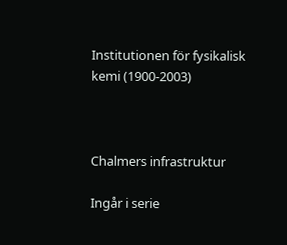Institutionen för fysikalisk kemi (1900-2003)



Chalmers infrastruktur

Ingår i serie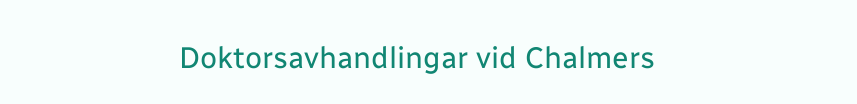Doktorsavhandlingar vid Chalmers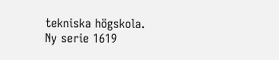tekniska högskola. Ny serie 1619